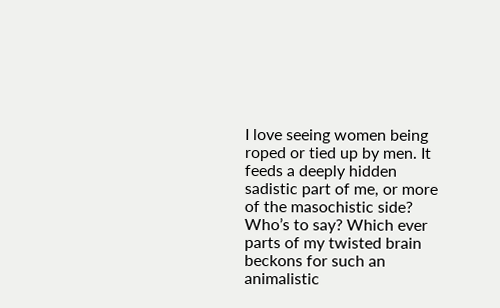I love seeing women being roped or tied up by men. It feeds a deeply hidden sadistic part of me, or more of the masochistic side? Who’s to say? Which ever parts of my twisted brain beckons for such an animalistic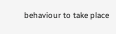behaviour to take place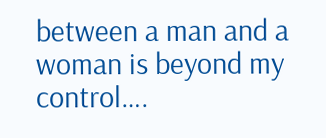between a man and a woman is beyond my control….